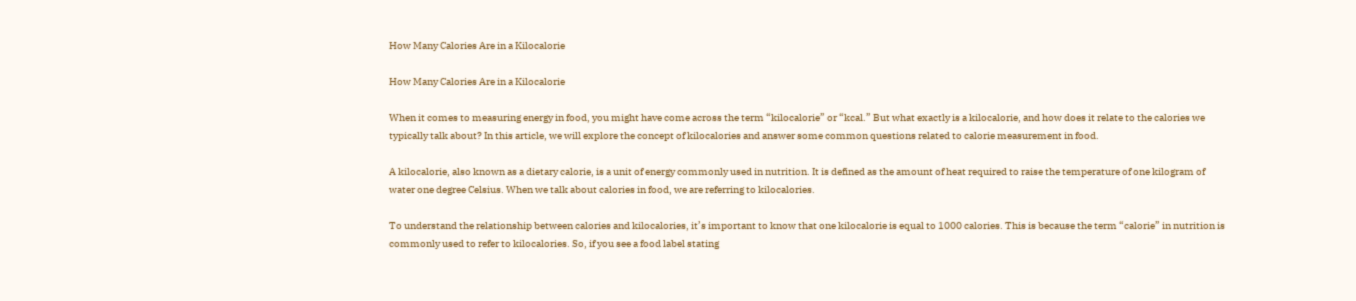How Many Calories Are in a Kilocalorie

How Many Calories Are in a Kilocalorie

When it comes to measuring energy in food, you might have come across the term “kilocalorie” or “kcal.” But what exactly is a kilocalorie, and how does it relate to the calories we typically talk about? In this article, we will explore the concept of kilocalories and answer some common questions related to calorie measurement in food.

A kilocalorie, also known as a dietary calorie, is a unit of energy commonly used in nutrition. It is defined as the amount of heat required to raise the temperature of one kilogram of water one degree Celsius. When we talk about calories in food, we are referring to kilocalories.

To understand the relationship between calories and kilocalories, it’s important to know that one kilocalorie is equal to 1000 calories. This is because the term “calorie” in nutrition is commonly used to refer to kilocalories. So, if you see a food label stating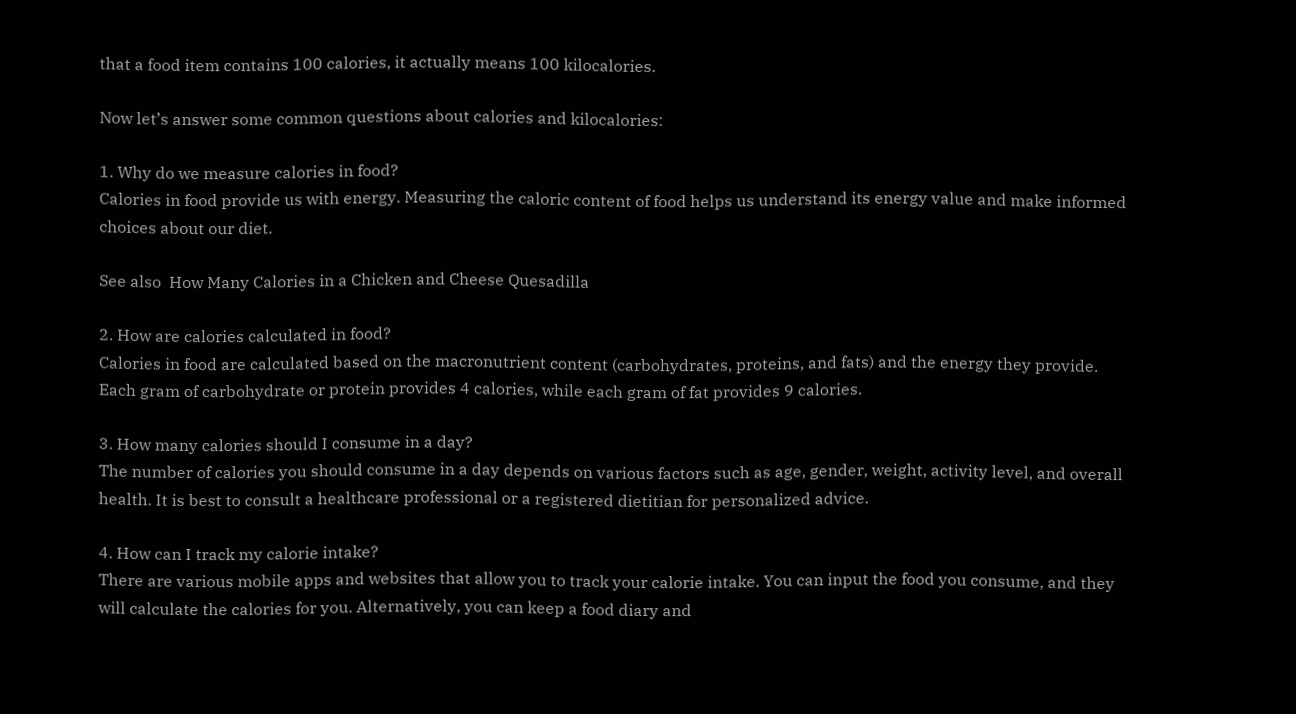that a food item contains 100 calories, it actually means 100 kilocalories.

Now let’s answer some common questions about calories and kilocalories:

1. Why do we measure calories in food?
Calories in food provide us with energy. Measuring the caloric content of food helps us understand its energy value and make informed choices about our diet.

See also  How Many Calories in a Chicken and Cheese Quesadilla

2. How are calories calculated in food?
Calories in food are calculated based on the macronutrient content (carbohydrates, proteins, and fats) and the energy they provide. Each gram of carbohydrate or protein provides 4 calories, while each gram of fat provides 9 calories.

3. How many calories should I consume in a day?
The number of calories you should consume in a day depends on various factors such as age, gender, weight, activity level, and overall health. It is best to consult a healthcare professional or a registered dietitian for personalized advice.

4. How can I track my calorie intake?
There are various mobile apps and websites that allow you to track your calorie intake. You can input the food you consume, and they will calculate the calories for you. Alternatively, you can keep a food diary and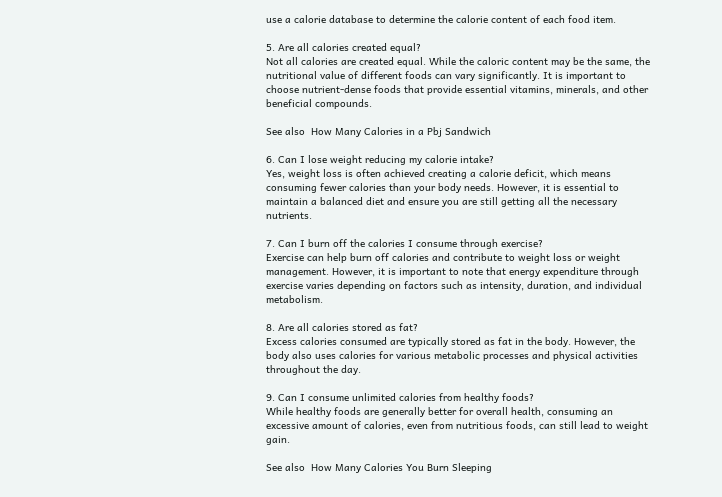use a calorie database to determine the calorie content of each food item.

5. Are all calories created equal?
Not all calories are created equal. While the caloric content may be the same, the nutritional value of different foods can vary significantly. It is important to choose nutrient-dense foods that provide essential vitamins, minerals, and other beneficial compounds.

See also  How Many Calories in a Pbj Sandwich

6. Can I lose weight reducing my calorie intake?
Yes, weight loss is often achieved creating a calorie deficit, which means consuming fewer calories than your body needs. However, it is essential to maintain a balanced diet and ensure you are still getting all the necessary nutrients.

7. Can I burn off the calories I consume through exercise?
Exercise can help burn off calories and contribute to weight loss or weight management. However, it is important to note that energy expenditure through exercise varies depending on factors such as intensity, duration, and individual metabolism.

8. Are all calories stored as fat?
Excess calories consumed are typically stored as fat in the body. However, the body also uses calories for various metabolic processes and physical activities throughout the day.

9. Can I consume unlimited calories from healthy foods?
While healthy foods are generally better for overall health, consuming an excessive amount of calories, even from nutritious foods, can still lead to weight gain.

See also  How Many Calories You Burn Sleeping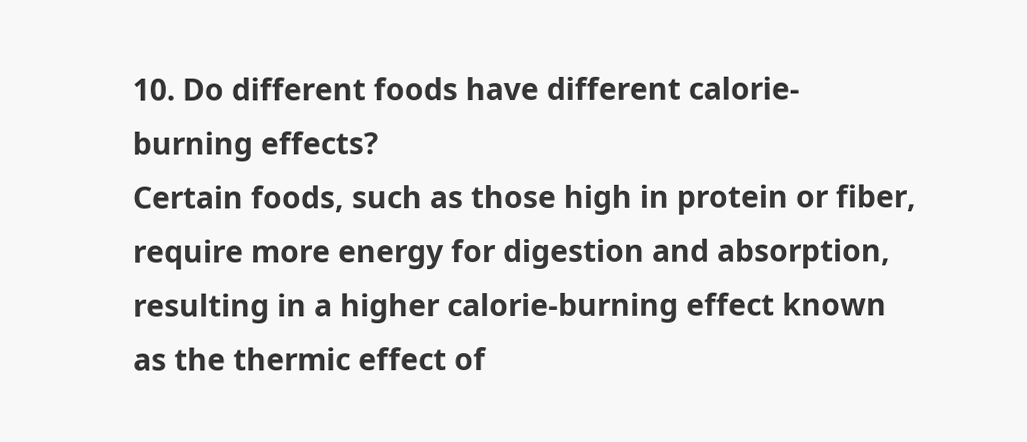10. Do different foods have different calorie-burning effects?
Certain foods, such as those high in protein or fiber, require more energy for digestion and absorption, resulting in a higher calorie-burning effect known as the thermic effect of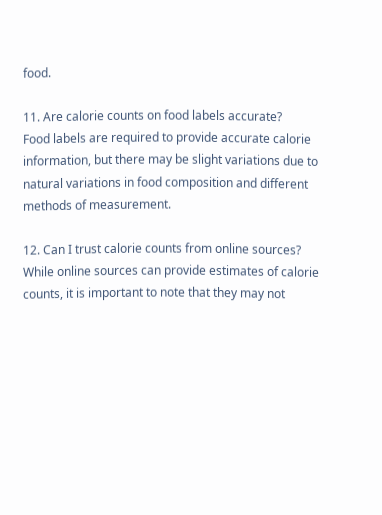food.

11. Are calorie counts on food labels accurate?
Food labels are required to provide accurate calorie information, but there may be slight variations due to natural variations in food composition and different methods of measurement.

12. Can I trust calorie counts from online sources?
While online sources can provide estimates of calorie counts, it is important to note that they may not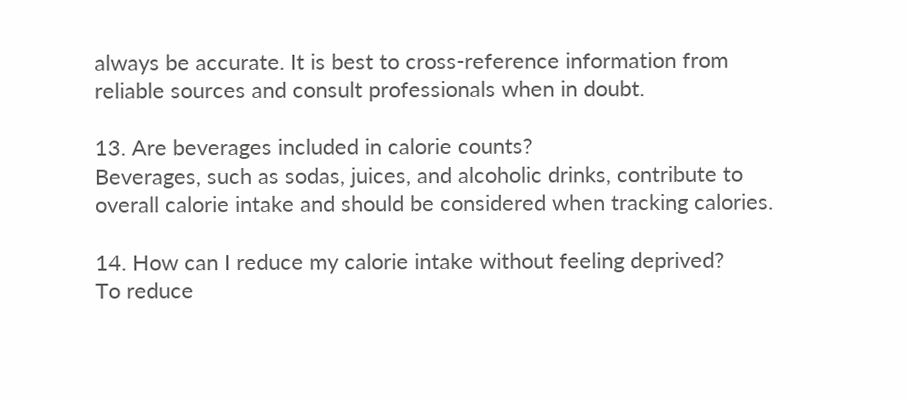always be accurate. It is best to cross-reference information from reliable sources and consult professionals when in doubt.

13. Are beverages included in calorie counts?
Beverages, such as sodas, juices, and alcoholic drinks, contribute to overall calorie intake and should be considered when tracking calories.

14. How can I reduce my calorie intake without feeling deprived?
To reduce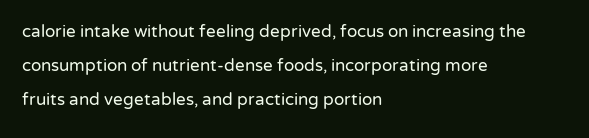calorie intake without feeling deprived, focus on increasing the consumption of nutrient-dense foods, incorporating more fruits and vegetables, and practicing portion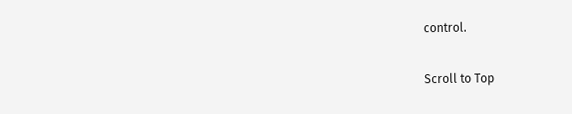control.

Scroll to Top